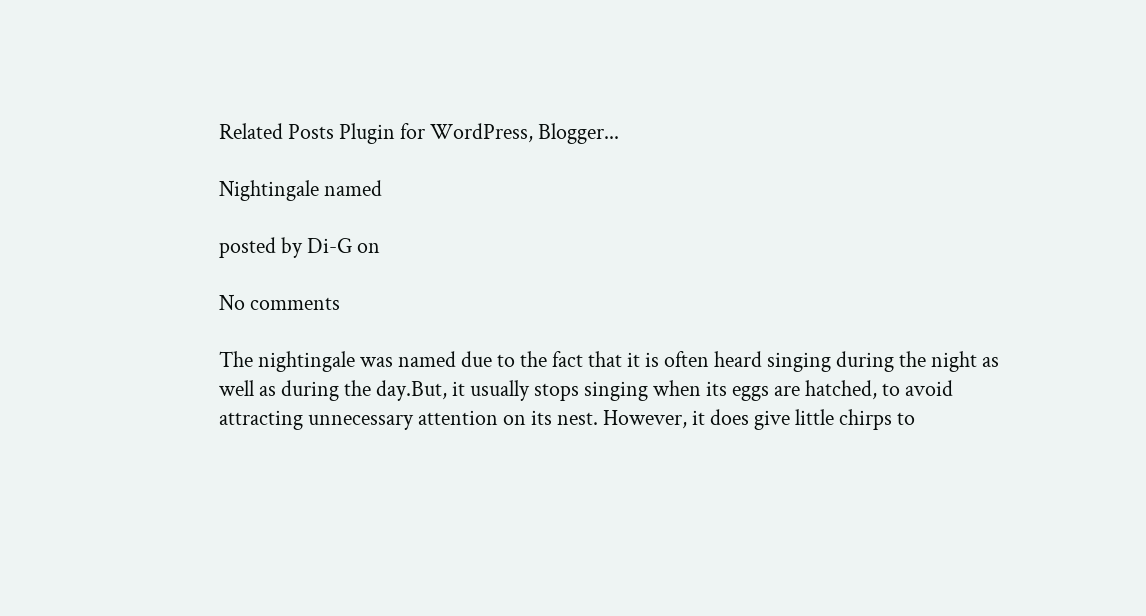Related Posts Plugin for WordPress, Blogger...

Nightingale named

posted by Di-G on

No comments

The nightingale was named due to the fact that it is often heard singing during the night as well as during the day.But, it usually stops singing when its eggs are hatched, to avoid attracting unnecessary attention on its nest. However, it does give little chirps to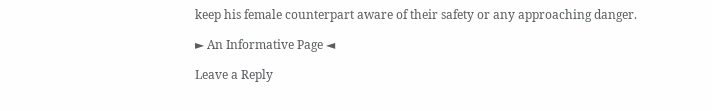keep his female counterpart aware of their safety or any approaching danger.

► An Informative Page ◄

Leave a Reply